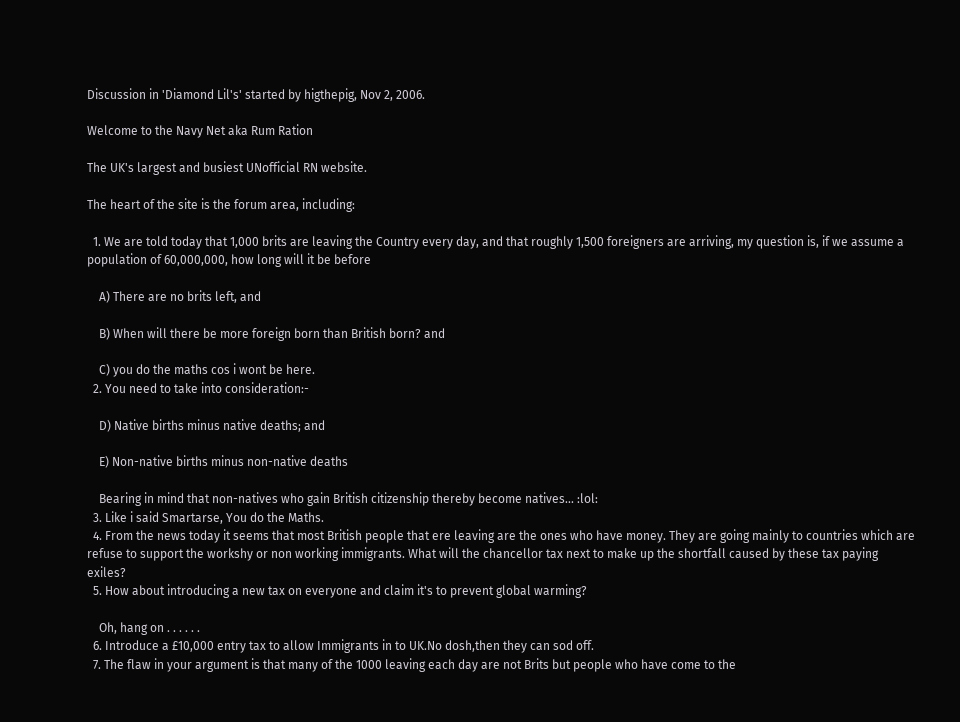Discussion in 'Diamond Lil's' started by higthepig, Nov 2, 2006.

Welcome to the Navy Net aka Rum Ration

The UK's largest and busiest UNofficial RN website.

The heart of the site is the forum area, including:

  1. We are told today that 1,000 brits are leaving the Country every day, and that roughly 1,500 foreigners are arriving, my question is, if we assume a population of 60,000,000, how long will it be before

    A) There are no brits left, and

    B) When will there be more foreign born than British born? and

    C) you do the maths cos i wont be here.
  2. You need to take into consideration:-

    D) Native births minus native deaths; and

    E) Non-native births minus non-native deaths

    Bearing in mind that non-natives who gain British citizenship thereby become natives... :lol:
  3. Like i said Smartarse, You do the Maths.
  4. From the news today it seems that most British people that ere leaving are the ones who have money. They are going mainly to countries which are refuse to support the workshy or non working immigrants. What will the chancellor tax next to make up the shortfall caused by these tax paying exiles?
  5. How about introducing a new tax on everyone and claim it's to prevent global warming?

    Oh, hang on . . . . . .
  6. Introduce a £10,000 entry tax to allow Immigrants in to UK.No dosh,then they can sod off.
  7. The flaw in your argument is that many of the 1000 leaving each day are not Brits but people who have come to the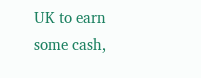UK to earn some cash,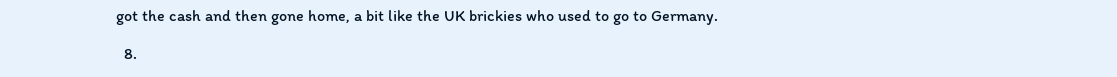got the cash and then gone home, a bit like the UK brickies who used to go to Germany.

  8.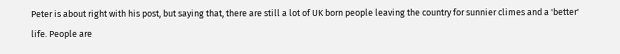Peter is about right with his post, but saying that, there are still a lot of UK born people leaving the country for sunnier climes and a 'better' life. People are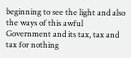beginning to see the light and also the ways of this awful Government and its tax, tax and tax for nothing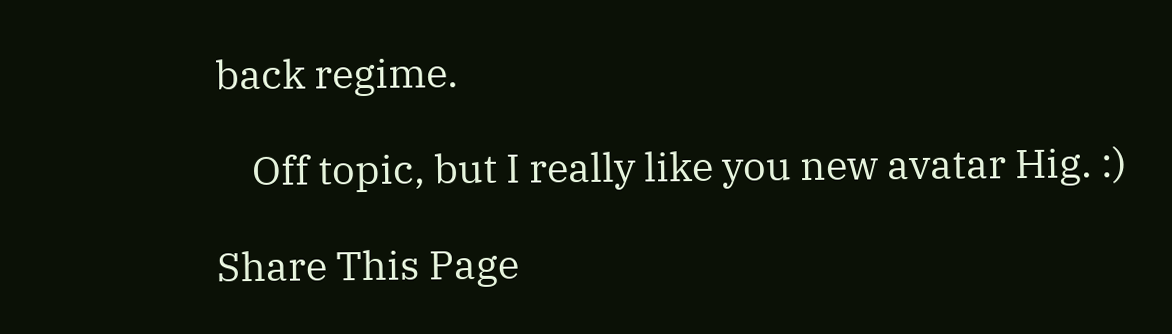back regime.

    Off topic, but I really like you new avatar Hig. :)

Share This Page